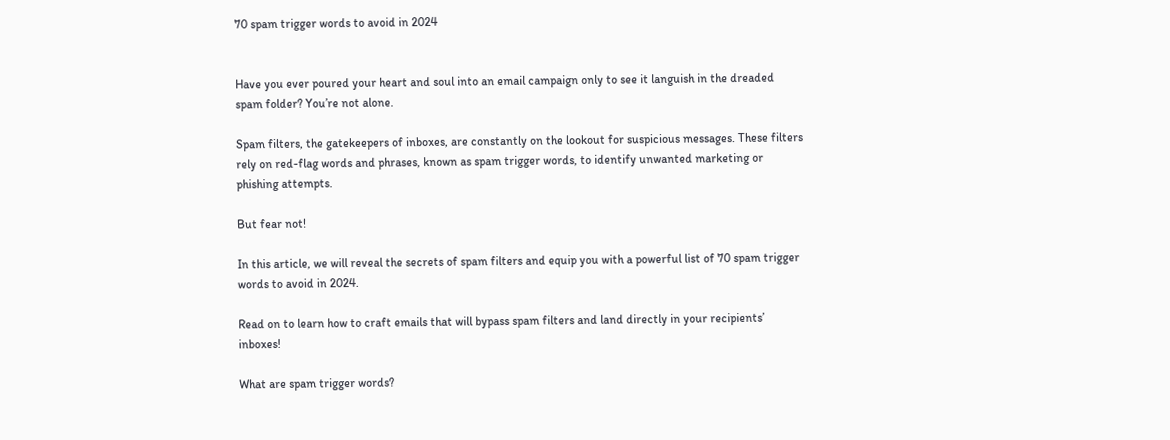70 spam trigger words to avoid in 2024


Have you ever poured your heart and soul into an email campaign only to see it languish in the dreaded spam folder? You’re not alone.

Spam filters, the gatekeepers of inboxes, are constantly on the lookout for suspicious messages. These filters rely on red-flag words and phrases, known as spam trigger words, to identify unwanted marketing or phishing attempts.

But fear not!

In this article, we will reveal the secrets of spam filters and equip you with a powerful list of 70 spam trigger words to avoid in 2024.

Read on to learn how to craft emails that will bypass spam filters and land directly in your recipients’ inboxes!

What are spam trigger words?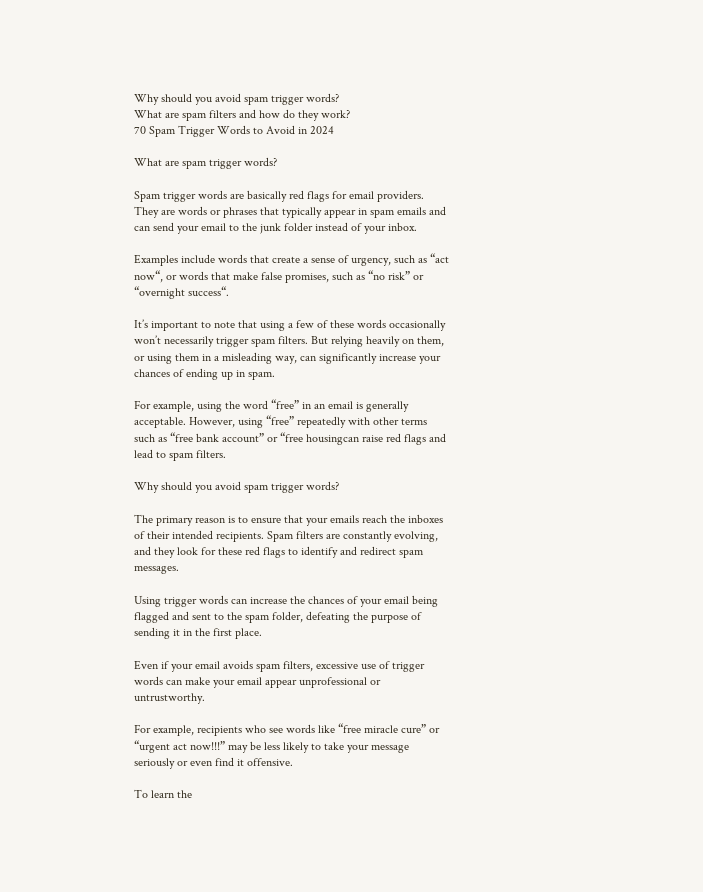Why should you avoid spam trigger words?
What are spam filters and how do they work?
70 Spam Trigger Words to Avoid in 2024

What are spam trigger words?

Spam trigger words are basically red flags for email providers. They are words or phrases that typically appear in spam emails and can send your email to the junk folder instead of your inbox.

Examples include words that create a sense of urgency, such as “act now“, or words that make false promises, such as “no risk” or “overnight success“.

It’s important to note that using a few of these words occasionally won’t necessarily trigger spam filters. But relying heavily on them, or using them in a misleading way, can significantly increase your chances of ending up in spam.

For example, using the word “free” in an email is generally acceptable. However, using “free” repeatedly with other terms such as “free bank account” or “free housingcan raise red flags and lead to spam filters.

Why should you avoid spam trigger words?

The primary reason is to ensure that your emails reach the inboxes of their intended recipients. Spam filters are constantly evolving, and they look for these red flags to identify and redirect spam messages.

Using trigger words can increase the chances of your email being flagged and sent to the spam folder, defeating the purpose of sending it in the first place.

Even if your email avoids spam filters, excessive use of trigger words can make your email appear unprofessional or untrustworthy.

For example, recipients who see words like “free miracle cure” or “urgent act now!!!” may be less likely to take your message seriously or even find it offensive.

To learn the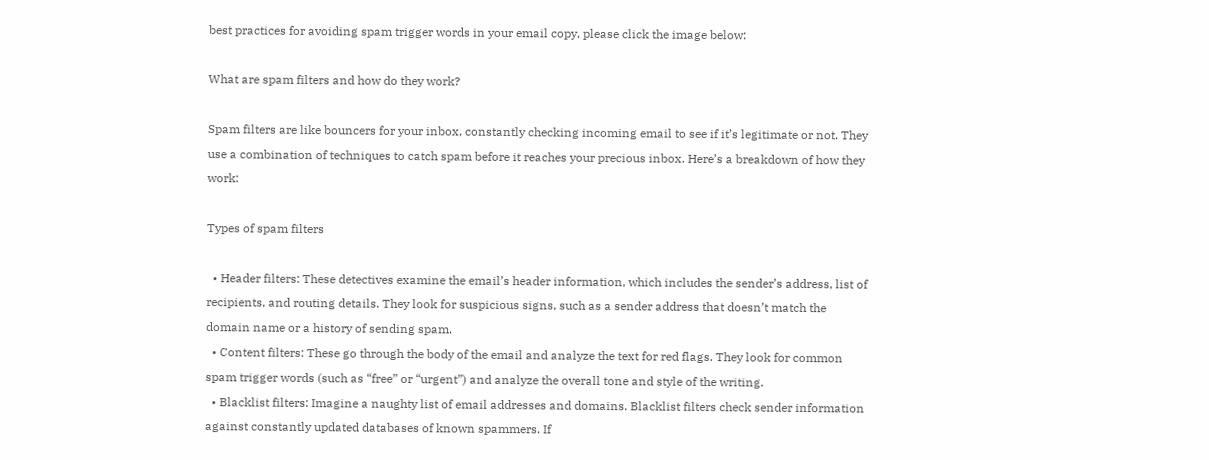best practices for avoiding spam trigger words in your email copy, please click the image below:

What are spam filters and how do they work?

Spam filters are like bouncers for your inbox, constantly checking incoming email to see if it’s legitimate or not. They use a combination of techniques to catch spam before it reaches your precious inbox. Here’s a breakdown of how they work:

Types of spam filters

  • Header filters: These detectives examine the email’s header information, which includes the sender’s address, list of recipients, and routing details. They look for suspicious signs, such as a sender address that doesn’t match the domain name or a history of sending spam.
  • Content filters: These go through the body of the email and analyze the text for red flags. They look for common spam trigger words (such as “free” or “urgent”) and analyze the overall tone and style of the writing.
  • Blacklist filters: Imagine a naughty list of email addresses and domains. Blacklist filters check sender information against constantly updated databases of known spammers. If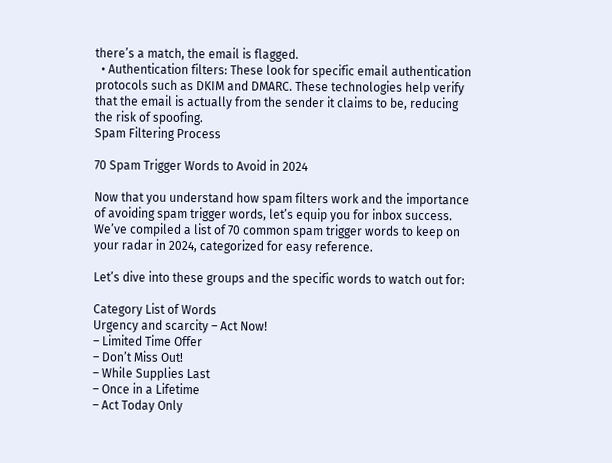there’s a match, the email is flagged.
  • Authentication filters: These look for specific email authentication protocols such as DKIM and DMARC. These technologies help verify that the email is actually from the sender it claims to be, reducing the risk of spoofing.
Spam Filtering Process

70 Spam Trigger Words to Avoid in 2024

Now that you understand how spam filters work and the importance of avoiding spam trigger words, let’s equip you for inbox success. We’ve compiled a list of 70 common spam trigger words to keep on your radar in 2024, categorized for easy reference.

Let’s dive into these groups and the specific words to watch out for:

Category List of Words
Urgency and scarcity – Act Now!
– Limited Time Offer
– Don’t Miss Out!
– While Supplies Last
– Once in a Lifetime
– Act Today Only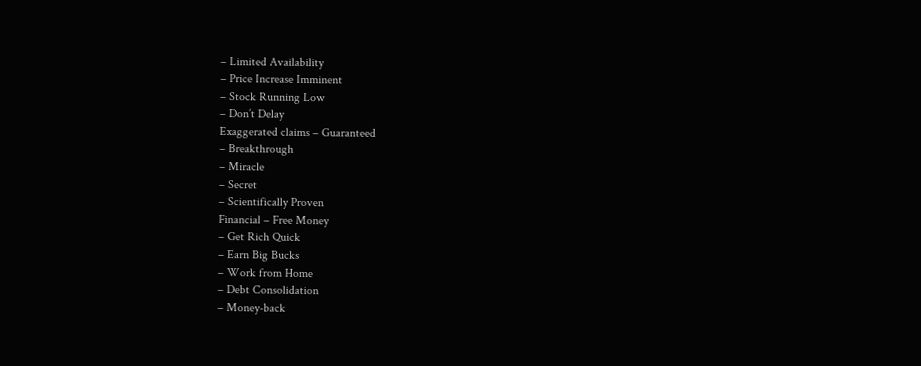– Limited Availability
– Price Increase Imminent
– Stock Running Low
– Don’t Delay
Exaggerated claims – Guaranteed
– Breakthrough
– Miracle
– Secret
– Scientifically Proven
Financial – Free Money
– Get Rich Quick
– Earn Big Bucks
– Work from Home
– Debt Consolidation
– Money-back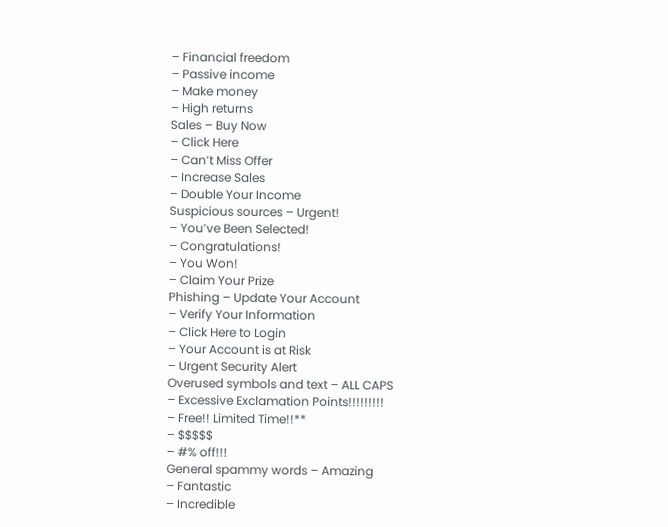– Financial freedom
– Passive income
– Make money
– High returns
Sales – Buy Now
– Click Here
– Can’t Miss Offer
– Increase Sales
– Double Your Income
Suspicious sources – Urgent!
– You’ve Been Selected!
– Congratulations!
– You Won!
– Claim Your Prize
Phishing – Update Your Account
– Verify Your Information
– Click Here to Login
– Your Account is at Risk
– Urgent Security Alert
Overused symbols and text – ALL CAPS
– Excessive Exclamation Points!!!!!!!!!
– Free!! Limited Time!!**
– $$$$$
– #% off!!!
General spammy words – Amazing
– Fantastic
– Incredible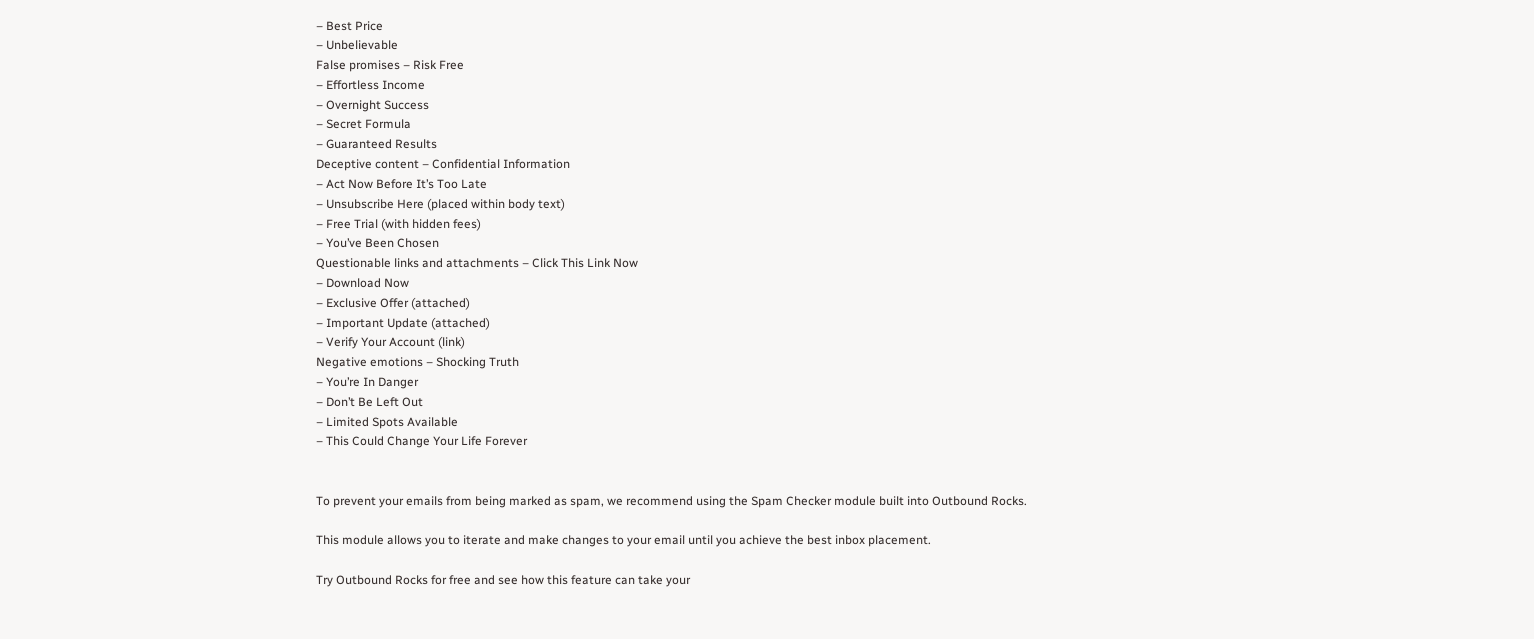– Best Price
– Unbelievable
False promises – Risk Free
– Effortless Income
– Overnight Success
– Secret Formula
– Guaranteed Results
Deceptive content – Confidential Information
– Act Now Before It’s Too Late
– Unsubscribe Here (placed within body text)
– Free Trial (with hidden fees)
– You’ve Been Chosen
Questionable links and attachments – Click This Link Now
– Download Now
– Exclusive Offer (attached)
– Important Update (attached)
– Verify Your Account (link)
Negative emotions – Shocking Truth
– You’re In Danger
– Don’t Be Left Out
– Limited Spots Available
– This Could Change Your Life Forever


To prevent your emails from being marked as spam, we recommend using the Spam Checker module built into Outbound Rocks.

This module allows you to iterate and make changes to your email until you achieve the best inbox placement.

Try Outbound Rocks for free and see how this feature can take your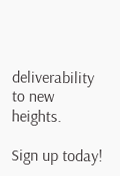deliverability to new heights.

Sign up today!